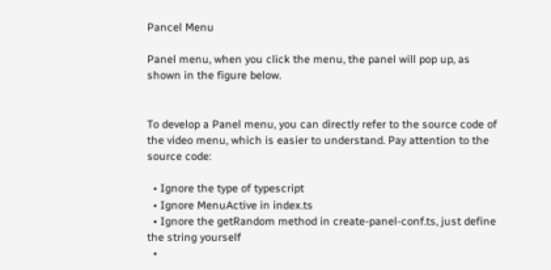Pancel Menu

Panel menu, when you click the menu, the panel will pop up, as shown in the figure below.


To develop a Panel menu, you can directly refer to the source code of the video menu, which is easier to understand. Pay attention to the source code:

  • Ignore the type of typescript
  • Ignore MenuActive in index.ts
  • Ignore the getRandom method in create-panel-conf.ts, just define the string yourself
  •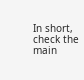In short, check the main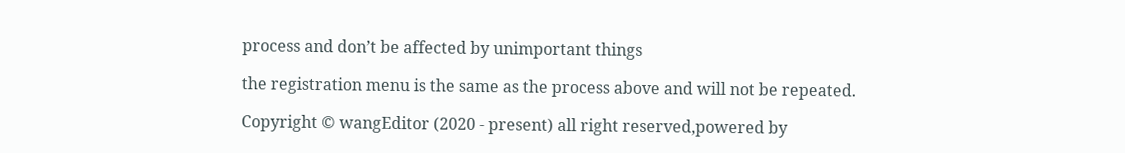process and don’t be affected by unimportant things

the registration menu is the same as the process above and will not be repeated.

Copyright © wangEditor (2020 - present) all right reserved,powered by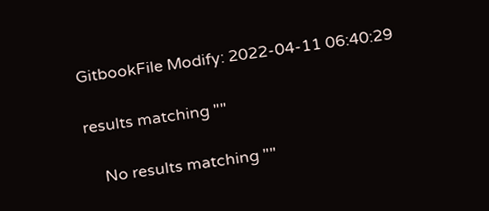GitbookFile Modify: 2022-04-11 06:40:29

results matching ""

    No results matching ""